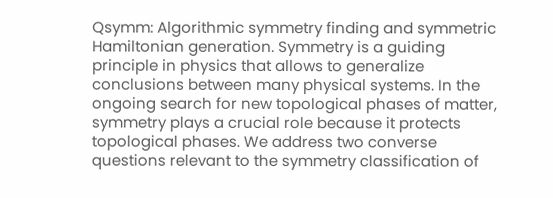Qsymm: Algorithmic symmetry finding and symmetric Hamiltonian generation. Symmetry is a guiding principle in physics that allows to generalize conclusions between many physical systems. In the ongoing search for new topological phases of matter, symmetry plays a crucial role because it protects topological phases. We address two converse questions relevant to the symmetry classification of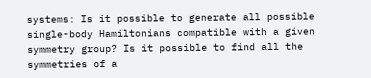systems: Is it possible to generate all possible single-body Hamiltonians compatible with a given symmetry group? Is it possible to find all the symmetries of a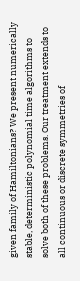given family of Hamiltonians? We present numerically stable, deterministic polynomial time algorithms to solve both of these problems. Our treatment extends to all continuous or discrete symmetries of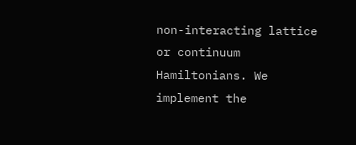non-interacting lattice or continuum Hamiltonians. We implement the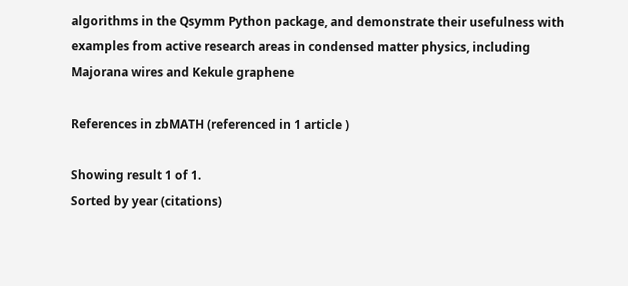algorithms in the Qsymm Python package, and demonstrate their usefulness with examples from active research areas in condensed matter physics, including Majorana wires and Kekule graphene

References in zbMATH (referenced in 1 article )

Showing result 1 of 1.
Sorted by year (citations)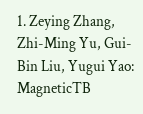1. Zeying Zhang, Zhi-Ming Yu, Gui-Bin Liu, Yugui Yao: MagneticTB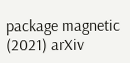package magnetic (2021) arXiv